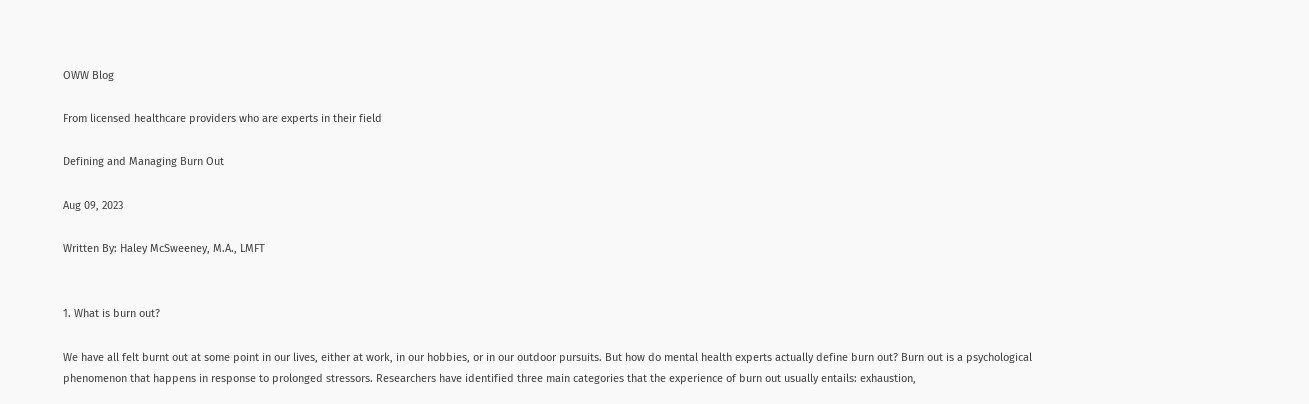OWW Blog

From licensed healthcare providers who are experts in their field

Defining and Managing Burn Out

Aug 09, 2023

Written By: Haley McSweeney, M.A., LMFT


1. What is burn out?

We have all felt burnt out at some point in our lives, either at work, in our hobbies, or in our outdoor pursuits. But how do mental health experts actually define burn out? Burn out is a psychological phenomenon that happens in response to prolonged stressors. Researchers have identified three main categories that the experience of burn out usually entails: exhaustion,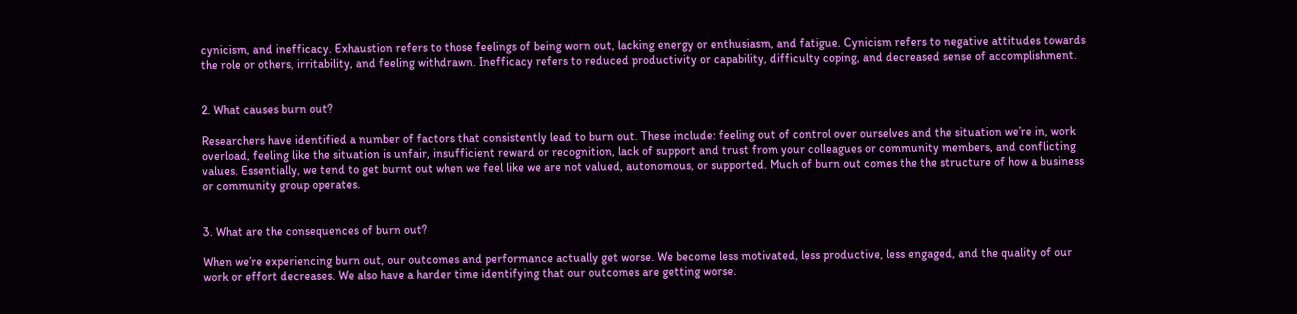cynicism, and inefficacy. Exhaustion refers to those feelings of being worn out, lacking energy or enthusiasm, and fatigue. Cynicism refers to negative attitudes towards the role or others, irritability, and feeling withdrawn. Inefficacy refers to reduced productivity or capability, difficulty coping, and decreased sense of accomplishment.


2. What causes burn out?

Researchers have identified a number of factors that consistently lead to burn out. These include: feeling out of control over ourselves and the situation we’re in, work overload, feeling like the situation is unfair, insufficient reward or recognition, lack of support and trust from your colleagues or community members, and conflicting values. Essentially, we tend to get burnt out when we feel like we are not valued, autonomous, or supported. Much of burn out comes the the structure of how a business or community group operates.


3. What are the consequences of burn out?

When we’re experiencing burn out, our outcomes and performance actually get worse. We become less motivated, less productive, less engaged, and the quality of our work or effort decreases. We also have a harder time identifying that our outcomes are getting worse.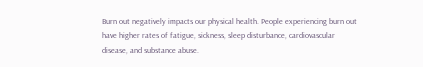Burn out negatively impacts our physical health. People experiencing burn out have higher rates of fatigue, sickness, sleep disturbance, cardiovascular disease, and substance abuse.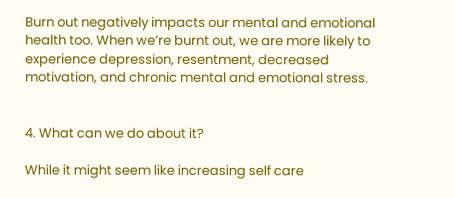Burn out negatively impacts our mental and emotional health too. When we’re burnt out, we are more likely to experience depression, resentment, decreased motivation, and chronic mental and emotional stress.


4. What can we do about it?

While it might seem like increasing self care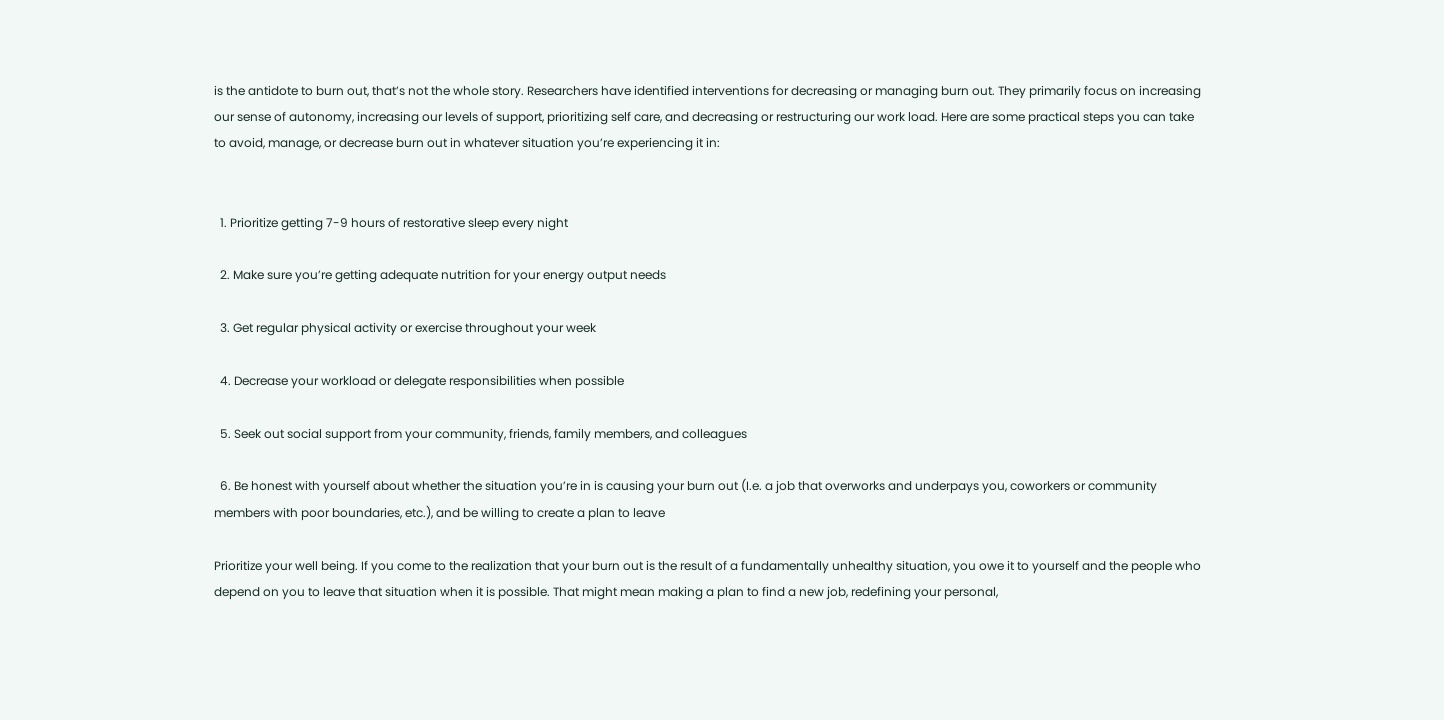is the antidote to burn out, that’s not the whole story. Researchers have identified interventions for decreasing or managing burn out. They primarily focus on increasing our sense of autonomy, increasing our levels of support, prioritizing self care, and decreasing or restructuring our work load. Here are some practical steps you can take to avoid, manage, or decrease burn out in whatever situation you’re experiencing it in:


  1. Prioritize getting 7-9 hours of restorative sleep every night

  2. Make sure you’re getting adequate nutrition for your energy output needs

  3. Get regular physical activity or exercise throughout your week

  4. Decrease your workload or delegate responsibilities when possible

  5. Seek out social support from your community, friends, family members, and colleagues

  6. Be honest with yourself about whether the situation you’re in is causing your burn out (I.e. a job that overworks and underpays you, coworkers or community members with poor boundaries, etc.), and be willing to create a plan to leave

Prioritize your well being. If you come to the realization that your burn out is the result of a fundamentally unhealthy situation, you owe it to yourself and the people who depend on you to leave that situation when it is possible. That might mean making a plan to find a new job, redefining your personal,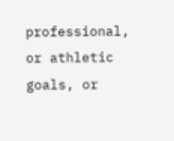professional, or athletic goals, or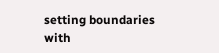setting boundaries with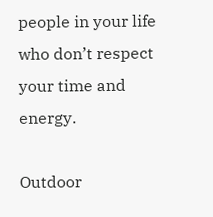people in your life who don’t respect your time and energy.

Outdoor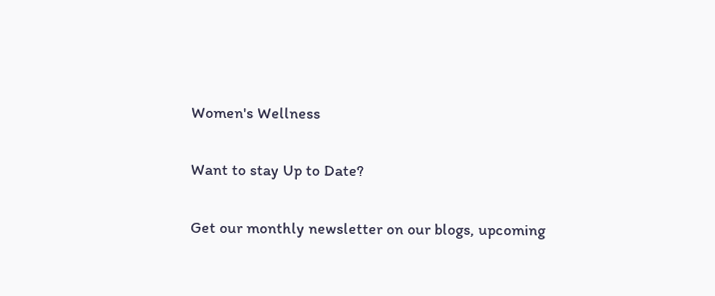Women's Wellness

Want to stay Up to Date?

Get our monthly newsletter on our blogs, upcoming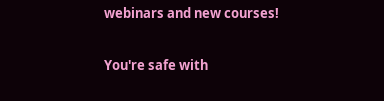webinars and new courses!

You're safe with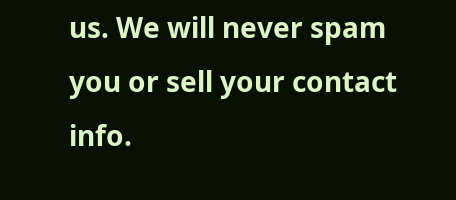us. We will never spam you or sell your contact info.